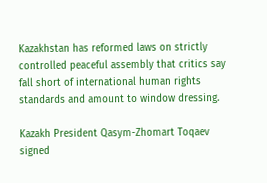Kazakhstan has reformed laws on strictly controlled peaceful assembly that critics say fall short of international human rights standards and amount to window dressing.

Kazakh President Qasym-Zhomart Toqaev signed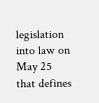legislation into law on May 25 that defines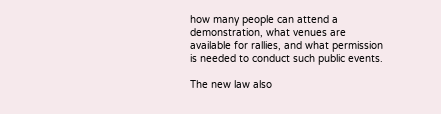how many people can attend a demonstration, what venues are available for rallies, and what permission is needed to conduct such public events.

The new law also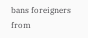bans foreigners from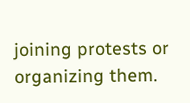joining protests or organizing them.